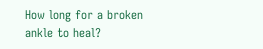How long for a broken ankle to heal?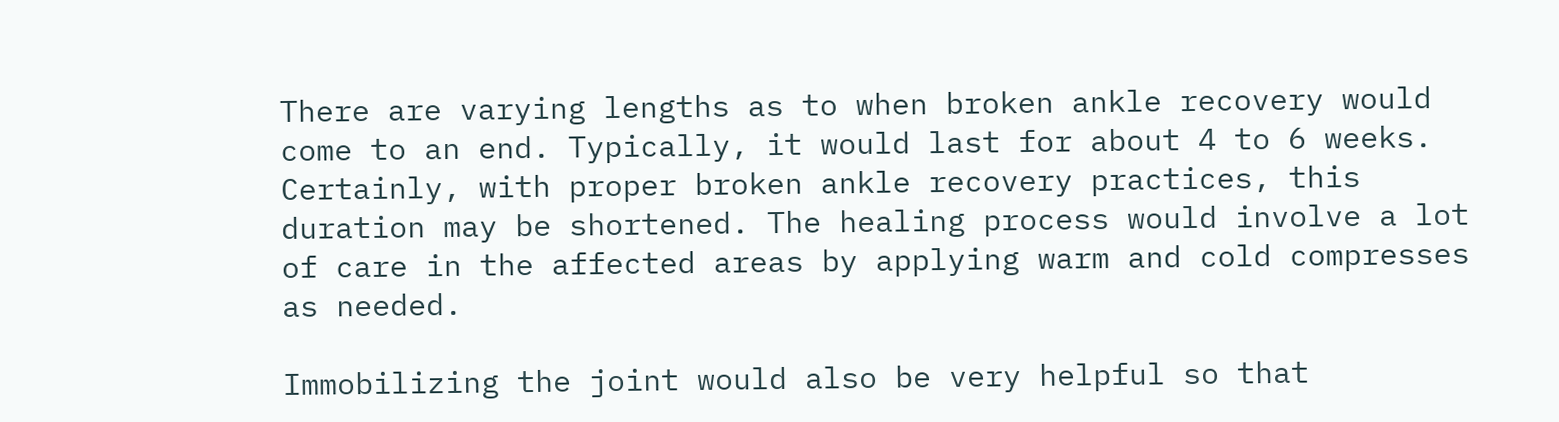There are varying lengths as to when broken ankle recovery would come to an end. Typically, it would last for about 4 to 6 weeks. Certainly, with proper broken ankle recovery practices, this duration may be shortened. The healing process would involve a lot of care in the affected areas by applying warm and cold compresses as needed.

Immobilizing the joint would also be very helpful so that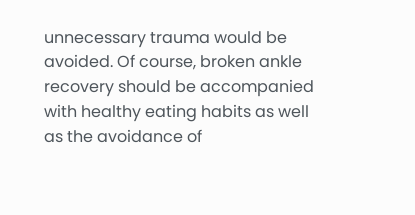unnecessary trauma would be avoided. Of course, broken ankle recovery should be accompanied with healthy eating habits as well as the avoidance of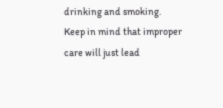drinking and smoking. Keep in mind that improper care will just lead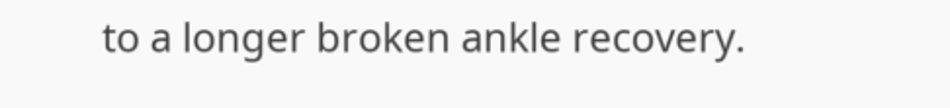to a longer broken ankle recovery.